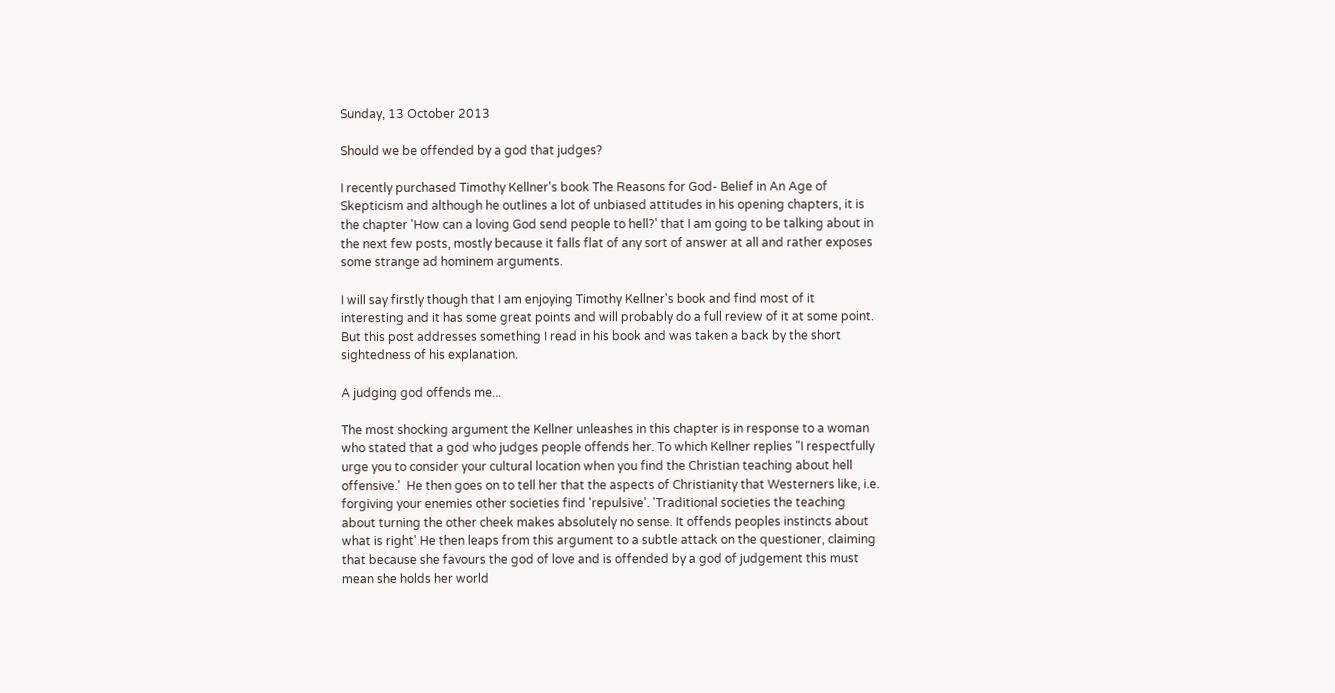Sunday, 13 October 2013

Should we be offended by a god that judges?

I recently purchased Timothy Kellner's book The Reasons for God- Belief in An Age of Skepticism and although he outlines a lot of unbiased attitudes in his opening chapters, it is the chapter 'How can a loving God send people to hell?' that I am going to be talking about in the next few posts, mostly because it falls flat of any sort of answer at all and rather exposes some strange ad hominem arguments.

I will say firstly though that I am enjoying Timothy Kellner's book and find most of it interesting and it has some great points and will probably do a full review of it at some point. But this post addresses something I read in his book and was taken a back by the short sightedness of his explanation.

A judging god offends me...

The most shocking argument the Kellner unleashes in this chapter is in response to a woman who stated that a god who judges people offends her. To which Kellner replies "I respectfully urge you to consider your cultural location when you find the Christian teaching about hell offensive.'  He then goes on to tell her that the aspects of Christianity that Westerners like, i.e. forgiving your enemies other societies find 'repulsive'. 'Traditional societies the teaching about turning the other cheek makes absolutely no sense. It offends peoples instincts about what is right' He then leaps from this argument to a subtle attack on the questioner, claiming that because she favours the god of love and is offended by a god of judgement this must mean she holds her world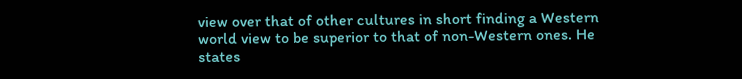view over that of other cultures in short finding a Western world view to be superior to that of non-Western ones. He states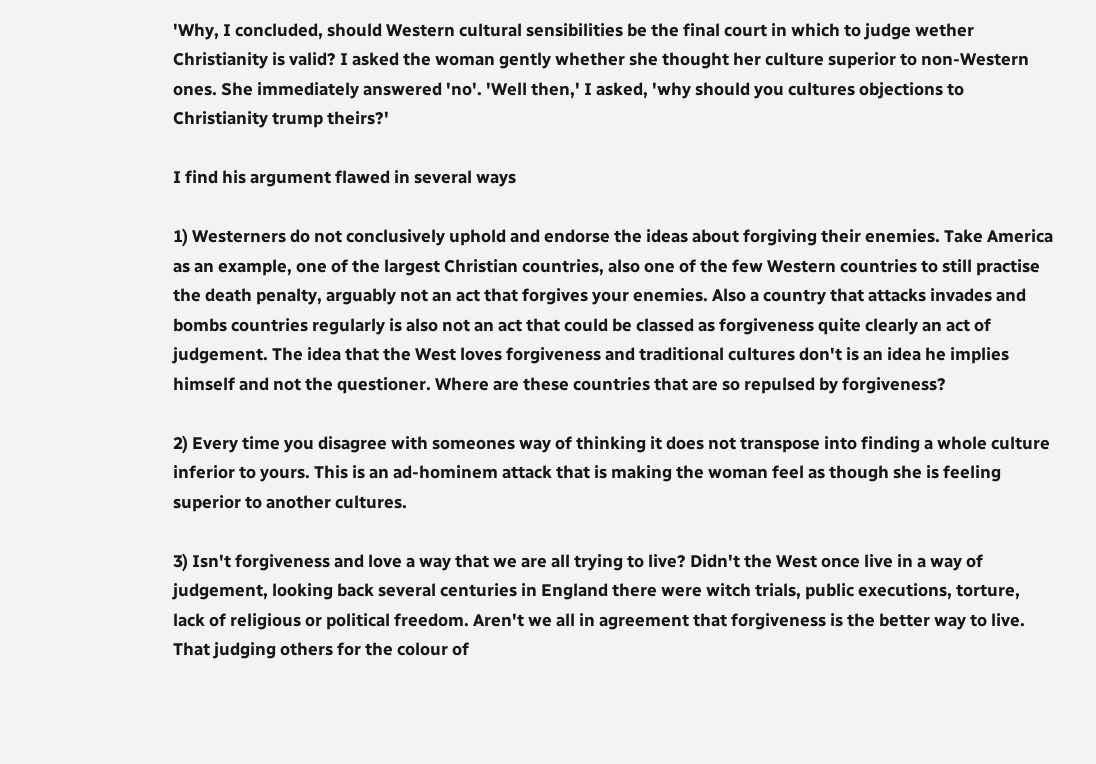'Why, I concluded, should Western cultural sensibilities be the final court in which to judge wether Christianity is valid? I asked the woman gently whether she thought her culture superior to non-Western ones. She immediately answered 'no'. 'Well then,' I asked, 'why should you cultures objections to Christianity trump theirs?'

I find his argument flawed in several ways

1) Westerners do not conclusively uphold and endorse the ideas about forgiving their enemies. Take America as an example, one of the largest Christian countries, also one of the few Western countries to still practise the death penalty, arguably not an act that forgives your enemies. Also a country that attacks invades and bombs countries regularly is also not an act that could be classed as forgiveness quite clearly an act of judgement. The idea that the West loves forgiveness and traditional cultures don't is an idea he implies himself and not the questioner. Where are these countries that are so repulsed by forgiveness?

2) Every time you disagree with someones way of thinking it does not transpose into finding a whole culture inferior to yours. This is an ad-hominem attack that is making the woman feel as though she is feeling superior to another cultures.

3) Isn't forgiveness and love a way that we are all trying to live? Didn't the West once live in a way of judgement, looking back several centuries in England there were witch trials, public executions, torture, lack of religious or political freedom. Aren't we all in agreement that forgiveness is the better way to live. That judging others for the colour of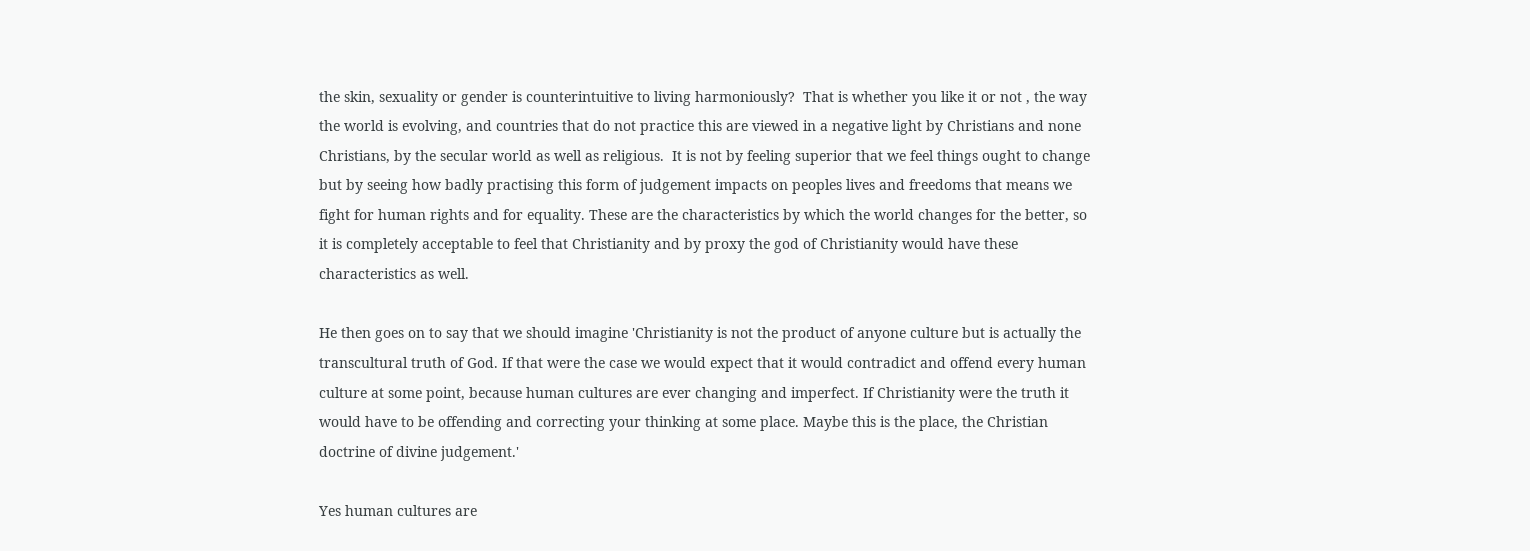the skin, sexuality or gender is counterintuitive to living harmoniously?  That is whether you like it or not , the way the world is evolving, and countries that do not practice this are viewed in a negative light by Christians and none Christians, by the secular world as well as religious.  It is not by feeling superior that we feel things ought to change but by seeing how badly practising this form of judgement impacts on peoples lives and freedoms that means we fight for human rights and for equality. These are the characteristics by which the world changes for the better, so it is completely acceptable to feel that Christianity and by proxy the god of Christianity would have these characteristics as well.

He then goes on to say that we should imagine 'Christianity is not the product of anyone culture but is actually the transcultural truth of God. If that were the case we would expect that it would contradict and offend every human culture at some point, because human cultures are ever changing and imperfect. If Christianity were the truth it would have to be offending and correcting your thinking at some place. Maybe this is the place, the Christian doctrine of divine judgement.'

Yes human cultures are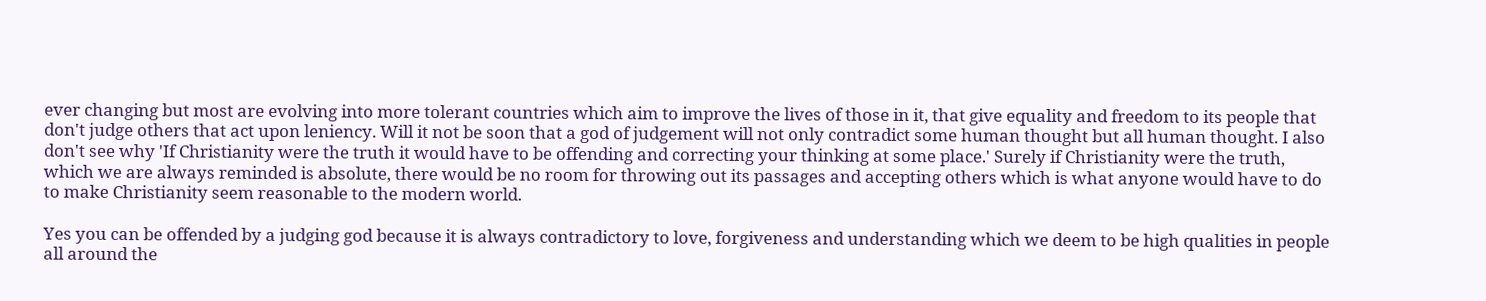ever changing but most are evolving into more tolerant countries which aim to improve the lives of those in it, that give equality and freedom to its people that don't judge others that act upon leniency. Will it not be soon that a god of judgement will not only contradict some human thought but all human thought. I also don't see why 'If Christianity were the truth it would have to be offending and correcting your thinking at some place.' Surely if Christianity were the truth, which we are always reminded is absolute, there would be no room for throwing out its passages and accepting others which is what anyone would have to do to make Christianity seem reasonable to the modern world.

Yes you can be offended by a judging god because it is always contradictory to love, forgiveness and understanding which we deem to be high qualities in people all around the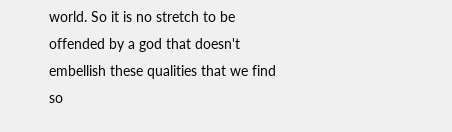world. So it is no stretch to be offended by a god that doesn't embellish these qualities that we find so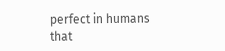perfect in humans that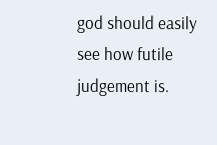god should easily see how futile judgement is.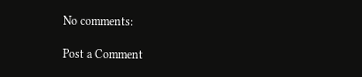No comments:

Post a Comment